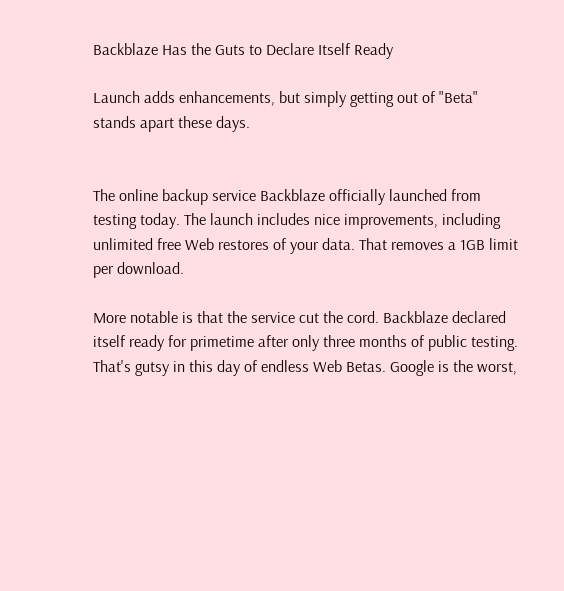Backblaze Has the Guts to Declare Itself Ready

Launch adds enhancements, but simply getting out of "Beta" stands apart these days.


The online backup service Backblaze officially launched from testing today. The launch includes nice improvements, including unlimited free Web restores of your data. That removes a 1GB limit per download.

More notable is that the service cut the cord. Backblaze declared itself ready for primetime after only three months of public testing. That's gutsy in this day of endless Web Betas. Google is the worst,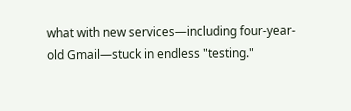what with new services—including four-year-old Gmail—stuck in endless "testing."